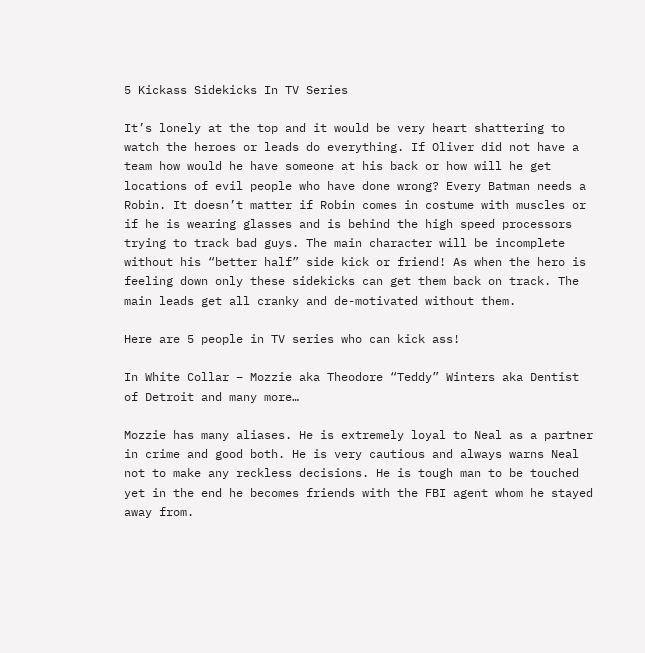5 Kickass Sidekicks In TV Series

It’s lonely at the top and it would be very heart shattering to watch the heroes or leads do everything. If Oliver did not have a team how would he have someone at his back or how will he get locations of evil people who have done wrong? Every Batman needs a Robin. It doesn’t matter if Robin comes in costume with muscles or if he is wearing glasses and is behind the high speed processors trying to track bad guys. The main character will be incomplete without his “better half” side kick or friend! As when the hero is feeling down only these sidekicks can get them back on track. The main leads get all cranky and de-motivated without them.

Here are 5 people in TV series who can kick ass!

In White Collar – Mozzie aka Theodore “Teddy” Winters aka Dentist of Detroit and many more…

Mozzie has many aliases. He is extremely loyal to Neal as a partner in crime and good both. He is very cautious and always warns Neal not to make any reckless decisions. He is tough man to be touched yet in the end he becomes friends with the FBI agent whom he stayed away from.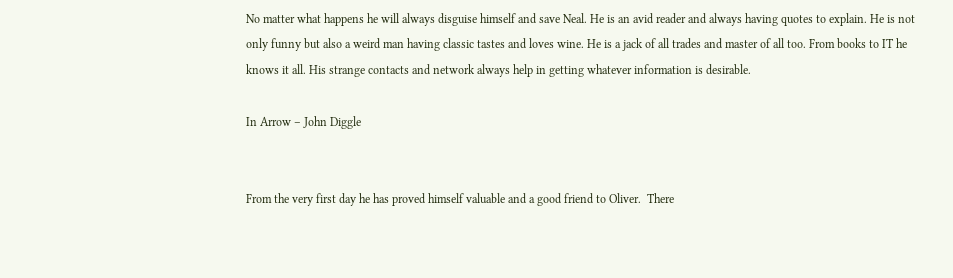No matter what happens he will always disguise himself and save Neal. He is an avid reader and always having quotes to explain. He is not only funny but also a weird man having classic tastes and loves wine. He is a jack of all trades and master of all too. From books to IT he knows it all. His strange contacts and network always help in getting whatever information is desirable.

In Arrow – John Diggle


From the very first day he has proved himself valuable and a good friend to Oliver.  There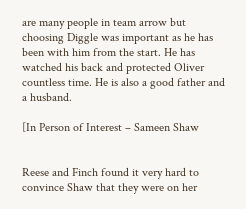are many people in team arrow but choosing Diggle was important as he has been with him from the start. He has watched his back and protected Oliver countless time. He is also a good father and a husband.

[In Person of Interest – Sameen Shaw


Reese and Finch found it very hard to convince Shaw that they were on her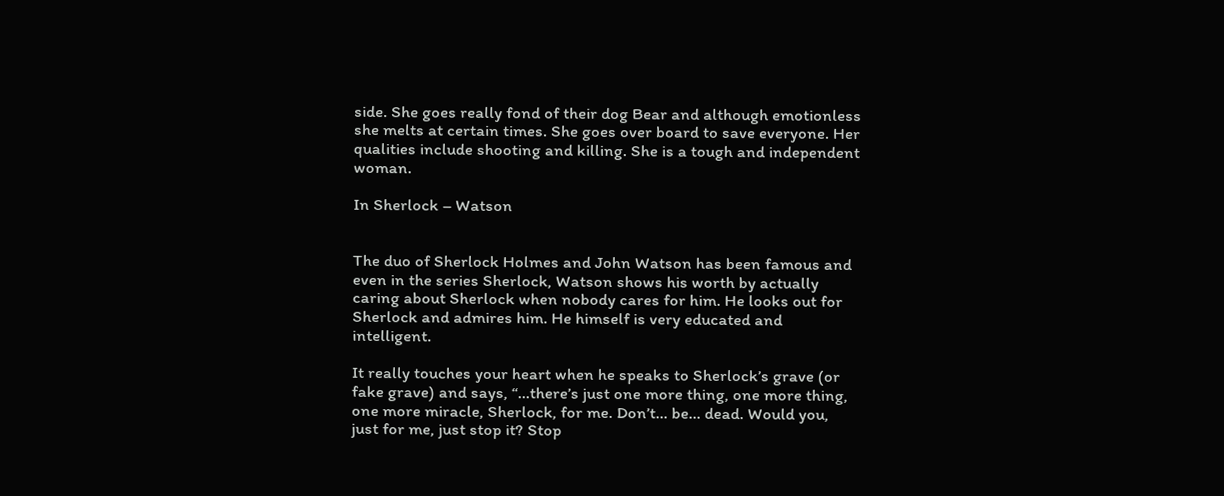side. She goes really fond of their dog Bear and although emotionless she melts at certain times. She goes over board to save everyone. Her qualities include shooting and killing. She is a tough and independent woman.

In Sherlock – Watson


The duo of Sherlock Holmes and John Watson has been famous and even in the series Sherlock, Watson shows his worth by actually caring about Sherlock when nobody cares for him. He looks out for Sherlock and admires him. He himself is very educated and intelligent.

It really touches your heart when he speaks to Sherlock’s grave (or fake grave) and says, “…there’s just one more thing, one more thing, one more miracle, Sherlock, for me. Don’t… be… dead. Would you, just for me, just stop it? Stop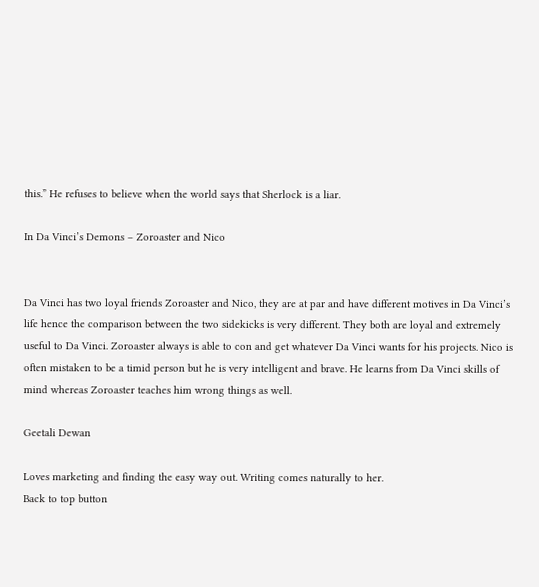this.” He refuses to believe when the world says that Sherlock is a liar.

In Da Vinci’s Demons – Zoroaster and Nico


Da Vinci has two loyal friends Zoroaster and Nico, they are at par and have different motives in Da Vinci’s life hence the comparison between the two sidekicks is very different. They both are loyal and extremely useful to Da Vinci. Zoroaster always is able to con and get whatever Da Vinci wants for his projects. Nico is often mistaken to be a timid person but he is very intelligent and brave. He learns from Da Vinci skills of mind whereas Zoroaster teaches him wrong things as well.

Geetali Dewan

Loves marketing and finding the easy way out. Writing comes naturally to her.
Back to top button